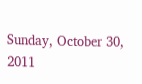Sunday, October 30, 2011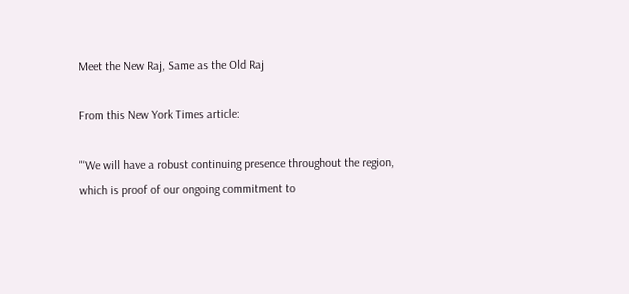Meet the New Raj, Same as the Old Raj

From this New York Times article:

"'We will have a robust continuing presence throughout the region, which is proof of our ongoing commitment to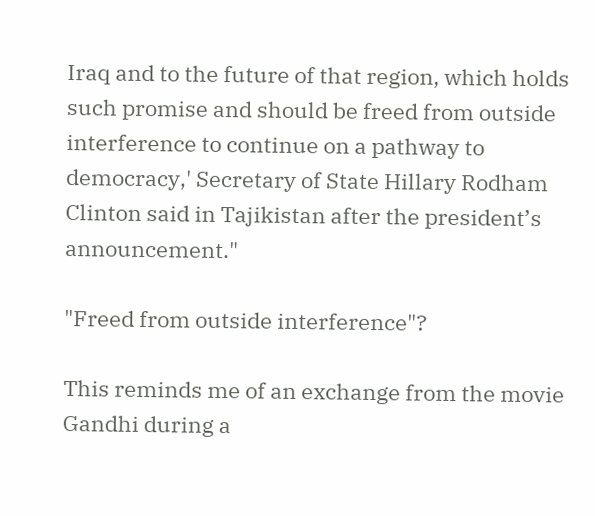Iraq and to the future of that region, which holds such promise and should be freed from outside interference to continue on a pathway to democracy,' Secretary of State Hillary Rodham Clinton said in Tajikistan after the president’s announcement."

"Freed from outside interference"?

This reminds me of an exchange from the movie Gandhi during a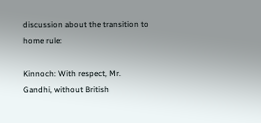discussion about the transition to home rule:

Kinnoch: With respect, Mr. Gandhi, without British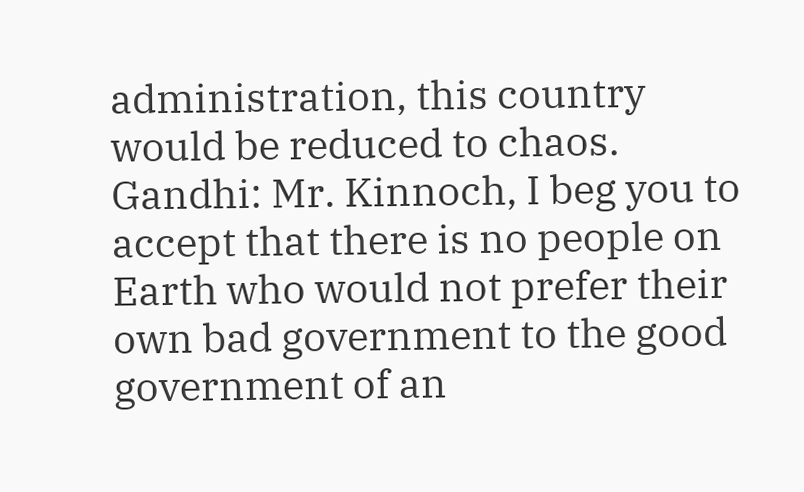administration, this country would be reduced to chaos.
Gandhi: Mr. Kinnoch, I beg you to accept that there is no people on Earth who would not prefer their own bad government to the good government of an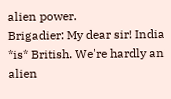alien power.
Brigadier: My dear sir! India *is* British. We're hardly an alien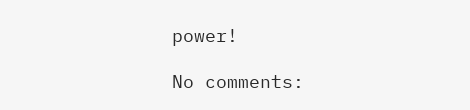power!

No comments: